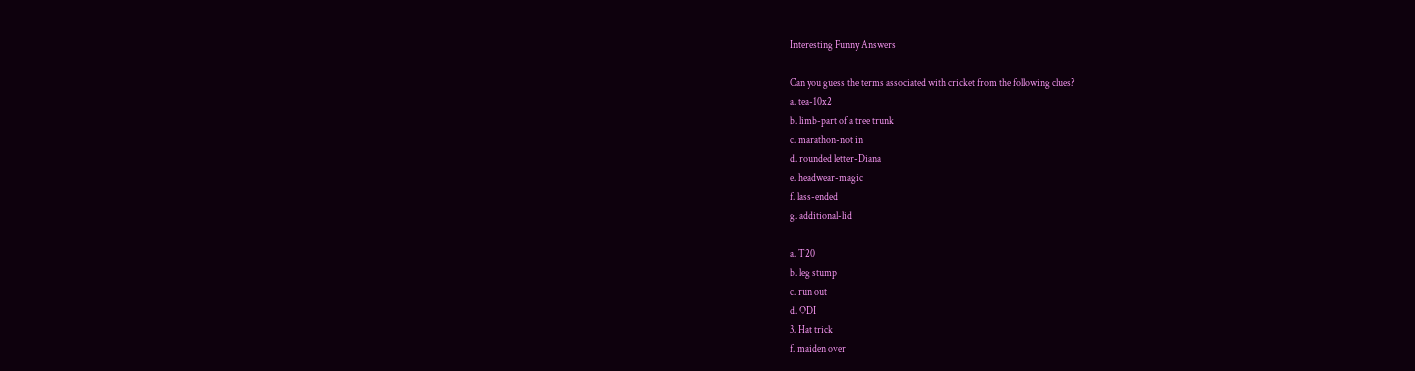Interesting Funny Answers

Can you guess the terms associated with cricket from the following clues?
a. tea-10x2
b. limb-part of a tree trunk
c. marathon-not in
d. rounded letter-Diana
e. headwear-magic
f. lass-ended
g. additional-lid

a. T20
b. leg stump
c. run out
d. ODI
3. Hat trick
f. maiden over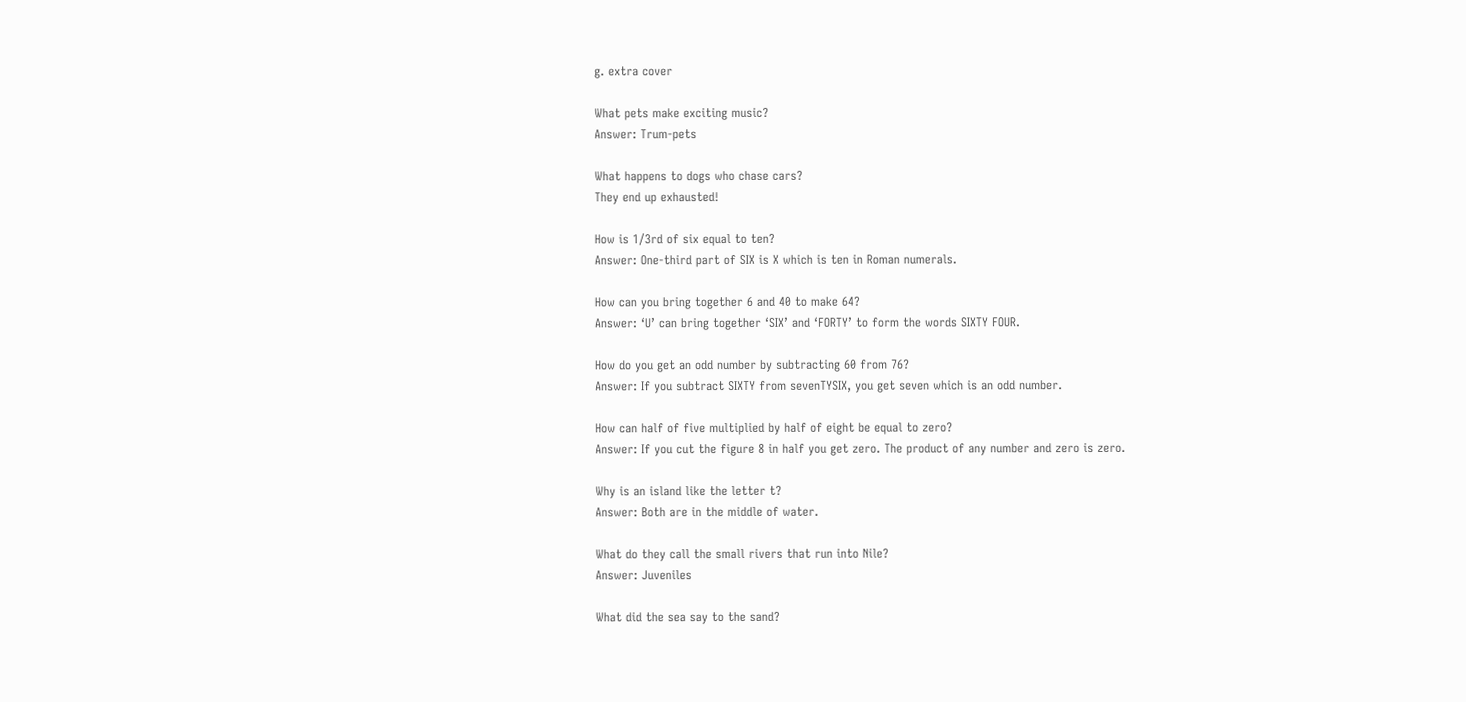g. extra cover

What pets make exciting music?
Answer: Trum-pets

What happens to dogs who chase cars?
They end up exhausted!

How is 1/3rd of six equal to ten?
Answer: One-third part of SIX is X which is ten in Roman numerals.

How can you bring together 6 and 40 to make 64?
Answer: ‘U’ can bring together ‘SIX’ and ‘FORTY’ to form the words SIXTY FOUR.

How do you get an odd number by subtracting 60 from 76?
Answer: If you subtract SIXTY from sevenTYSIX, you get seven which is an odd number.

How can half of five multiplied by half of eight be equal to zero?
Answer: If you cut the figure 8 in half you get zero. The product of any number and zero is zero.

Why is an island like the letter t?
Answer: Both are in the middle of water.

What do they call the small rivers that run into Nile?
Answer: Juveniles

What did the sea say to the sand?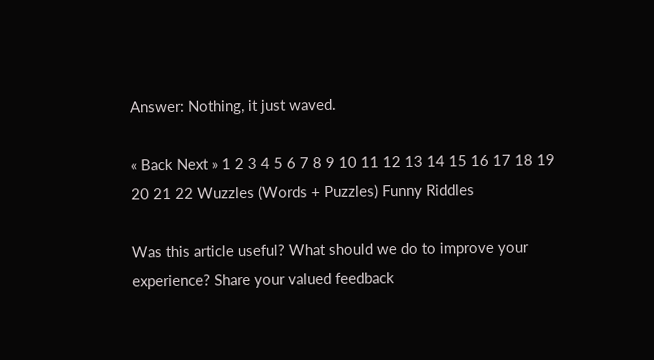Answer: Nothing, it just waved.

« Back Next » 1 2 3 4 5 6 7 8 9 10 11 12 13 14 15 16 17 18 19 20 21 22 Wuzzles (Words + Puzzles) Funny Riddles

Was this article useful? What should we do to improve your experience? Share your valued feedback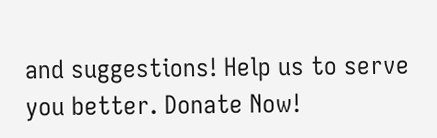and suggestions! Help us to serve you better. Donate Now!